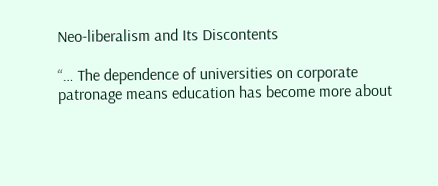Neo-liberalism and Its Discontents

“… The dependence of universities on corporate patronage means education has become more about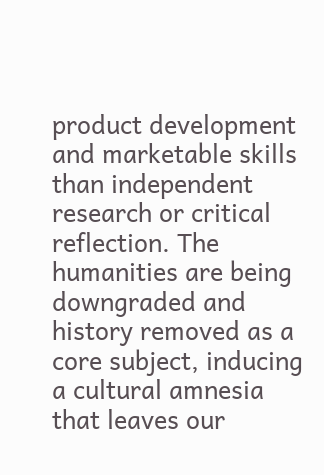product development and marketable skills than independent research or critical reflection. The humanities are being downgraded and history removed as a core subject, inducing a cultural amnesia that leaves our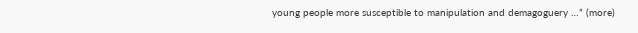young people more susceptible to manipulation and demagoguery …” (more)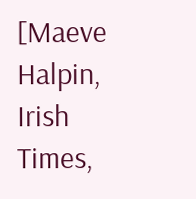[Maeve Halpin, Irish Times,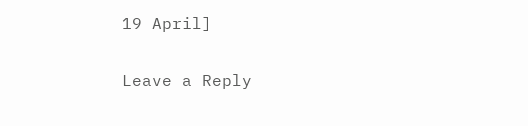19 April]

Leave a Reply